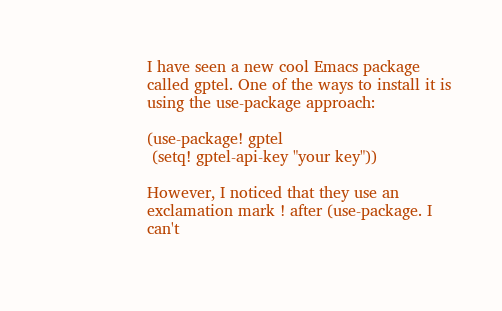I have seen a new cool Emacs package called gptel. One of the ways to install it is using the use-package approach:

(use-package! gptel
 (setq! gptel-api-key "your key"))

However, I noticed that they use an exclamation mark ! after (use-package. I can't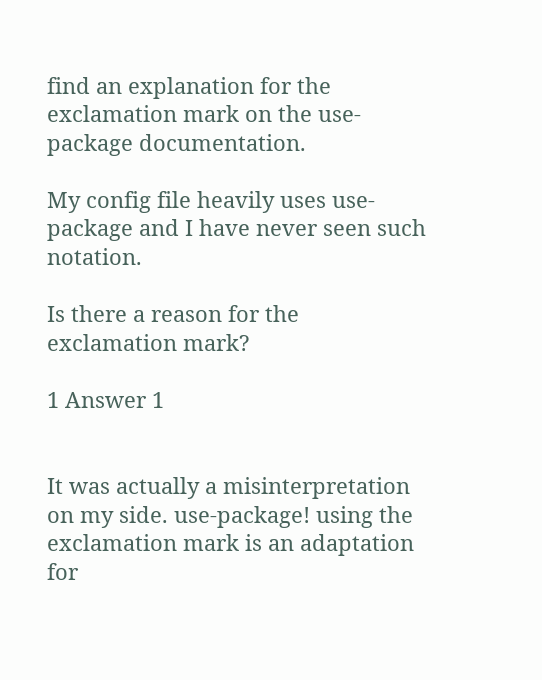find an explanation for the exclamation mark on the use-package documentation.

My config file heavily uses use-package and I have never seen such notation.

Is there a reason for the exclamation mark?

1 Answer 1


It was actually a misinterpretation on my side. use-package! using the exclamation mark is an adaptation for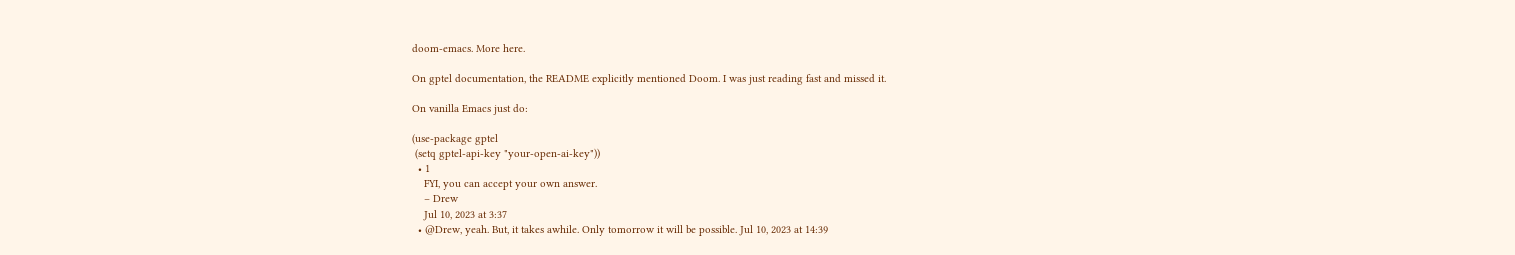doom-emacs. More here.

On gptel documentation, the README explicitly mentioned Doom. I was just reading fast and missed it.

On vanilla Emacs just do:

(use-package gptel
 (setq gptel-api-key "your-open-ai-key"))
  • 1
    FYI, you can accept your own answer.
    – Drew
    Jul 10, 2023 at 3:37
  • @Drew, yeah. But, it takes awhile. Only tomorrow it will be possible. Jul 10, 2023 at 14:39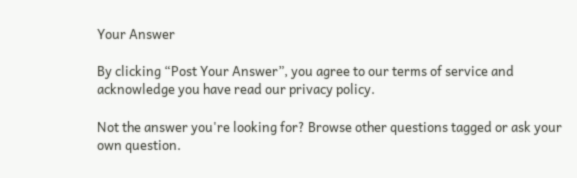Your Answer

By clicking “Post Your Answer”, you agree to our terms of service and acknowledge you have read our privacy policy.

Not the answer you're looking for? Browse other questions tagged or ask your own question.